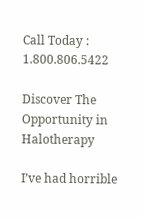Call Today : 1.800.806.5422

Discover The Opportunity in Halotherapy

I’ve had horrible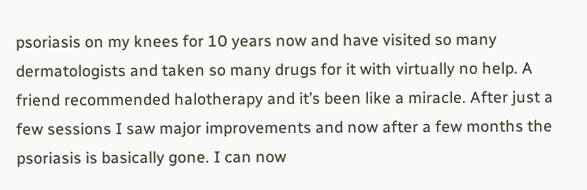psoriasis on my knees for 10 years now and have visited so many dermatologists and taken so many drugs for it with virtually no help. A friend recommended halotherapy and it’s been like a miracle. After just a few sessions I saw major improvements and now after a few months the psoriasis is basically gone. I can now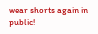wear shorts again in public!